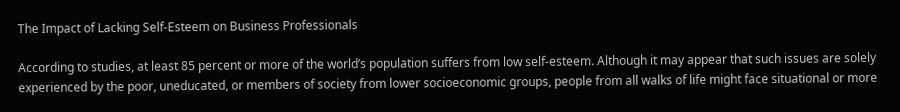The Impact of Lacking Self-Esteem on Business Professionals

According to studies, at least 85 percent or more of the world’s population suffers from low self-esteem. Although it may appear that such issues are solely experienced by the poor, uneducated, or members of society from lower socioeconomic groups, people from all walks of life might face situational or more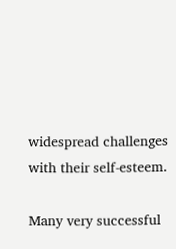widespread challenges with their self-esteem.

Many very successful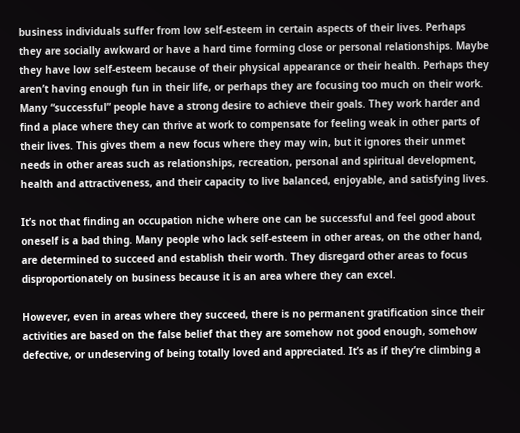business individuals suffer from low self-esteem in certain aspects of their lives. Perhaps they are socially awkward or have a hard time forming close or personal relationships. Maybe they have low self-esteem because of their physical appearance or their health. Perhaps they aren’t having enough fun in their life, or perhaps they are focusing too much on their work. Many “successful” people have a strong desire to achieve their goals. They work harder and find a place where they can thrive at work to compensate for feeling weak in other parts of their lives. This gives them a new focus where they may win, but it ignores their unmet needs in other areas such as relationships, recreation, personal and spiritual development, health and attractiveness, and their capacity to live balanced, enjoyable, and satisfying lives.

It’s not that finding an occupation niche where one can be successful and feel good about oneself is a bad thing. Many people who lack self-esteem in other areas, on the other hand, are determined to succeed and establish their worth. They disregard other areas to focus disproportionately on business because it is an area where they can excel.

However, even in areas where they succeed, there is no permanent gratification since their activities are based on the false belief that they are somehow not good enough, somehow defective, or undeserving of being totally loved and appreciated. It’s as if they’re climbing a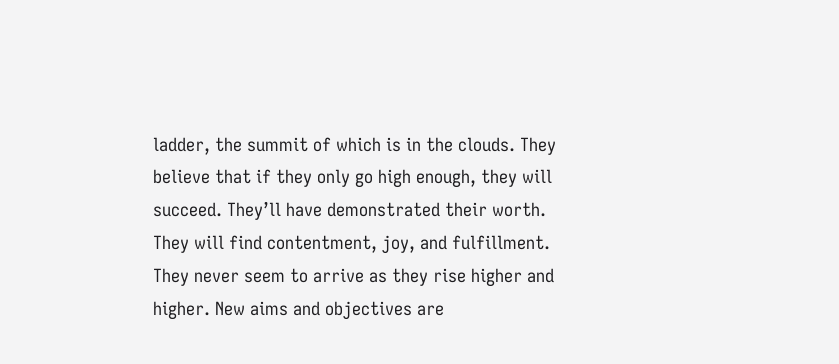ladder, the summit of which is in the clouds. They believe that if they only go high enough, they will succeed. They’ll have demonstrated their worth. They will find contentment, joy, and fulfillment. They never seem to arrive as they rise higher and higher. New aims and objectives are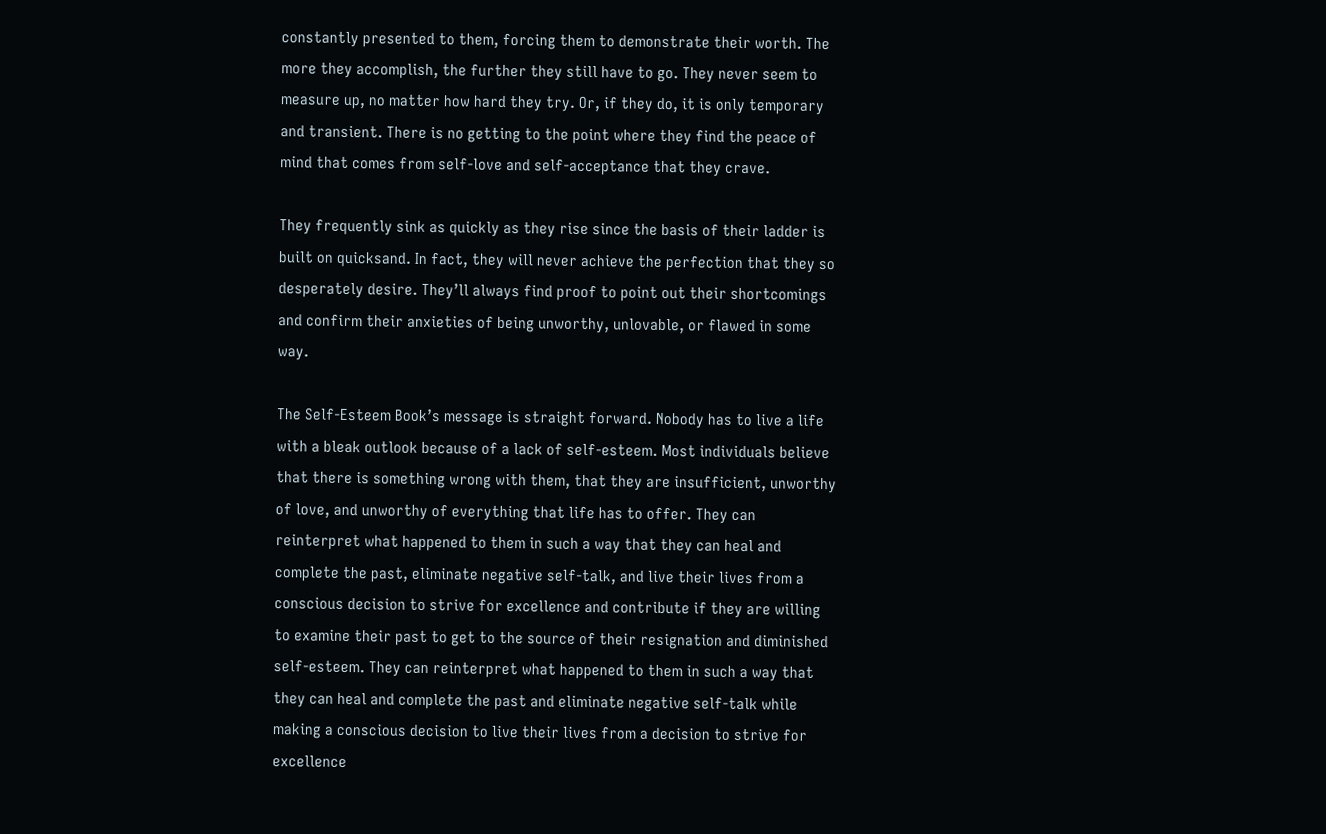constantly presented to them, forcing them to demonstrate their worth. The more they accomplish, the further they still have to go. They never seem to measure up, no matter how hard they try. Or, if they do, it is only temporary and transient. There is no getting to the point where they find the peace of mind that comes from self-love and self-acceptance that they crave.

They frequently sink as quickly as they rise since the basis of their ladder is built on quicksand. In fact, they will never achieve the perfection that they so desperately desire. They’ll always find proof to point out their shortcomings and confirm their anxieties of being unworthy, unlovable, or flawed in some way.

The Self-Esteem Book’s message is straight forward. Nobody has to live a life with a bleak outlook because of a lack of self-esteem. Most individuals believe that there is something wrong with them, that they are insufficient, unworthy of love, and unworthy of everything that life has to offer. They can reinterpret what happened to them in such a way that they can heal and complete the past, eliminate negative self-talk, and live their lives from a conscious decision to strive for excellence and contribute if they are willing to examine their past to get to the source of their resignation and diminished self-esteem. They can reinterpret what happened to them in such a way that they can heal and complete the past and eliminate negative self-talk while making a conscious decision to live their lives from a decision to strive for excellence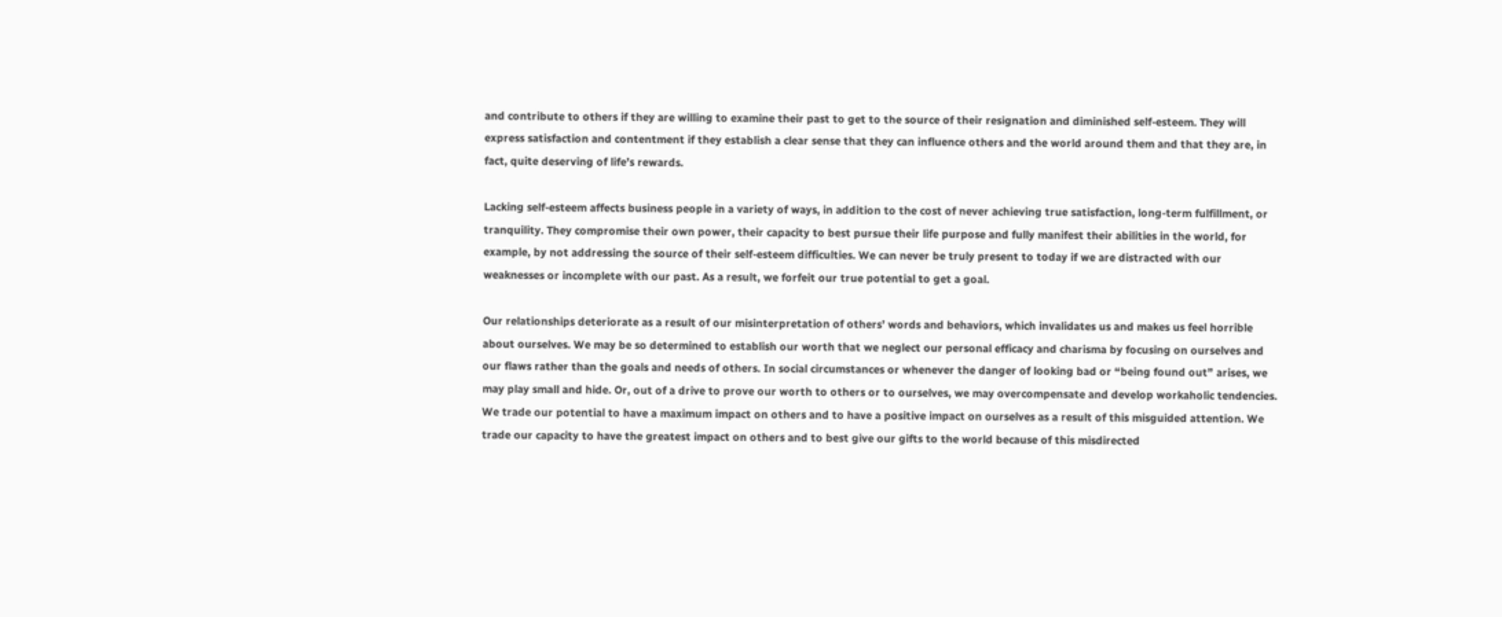and contribute to others if they are willing to examine their past to get to the source of their resignation and diminished self-esteem. They will express satisfaction and contentment if they establish a clear sense that they can influence others and the world around them and that they are, in fact, quite deserving of life’s rewards.

Lacking self-esteem affects business people in a variety of ways, in addition to the cost of never achieving true satisfaction, long-term fulfillment, or tranquility. They compromise their own power, their capacity to best pursue their life purpose and fully manifest their abilities in the world, for example, by not addressing the source of their self-esteem difficulties. We can never be truly present to today if we are distracted with our weaknesses or incomplete with our past. As a result, we forfeit our true potential to get a goal.

Our relationships deteriorate as a result of our misinterpretation of others’ words and behaviors, which invalidates us and makes us feel horrible about ourselves. We may be so determined to establish our worth that we neglect our personal efficacy and charisma by focusing on ourselves and our flaws rather than the goals and needs of others. In social circumstances or whenever the danger of looking bad or “being found out” arises, we may play small and hide. Or, out of a drive to prove our worth to others or to ourselves, we may overcompensate and develop workaholic tendencies. We trade our potential to have a maximum impact on others and to have a positive impact on ourselves as a result of this misguided attention. We trade our capacity to have the greatest impact on others and to best give our gifts to the world because of this misdirected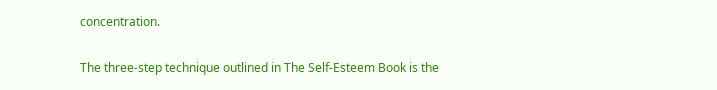concentration.

The three-step technique outlined in The Self-Esteem Book is the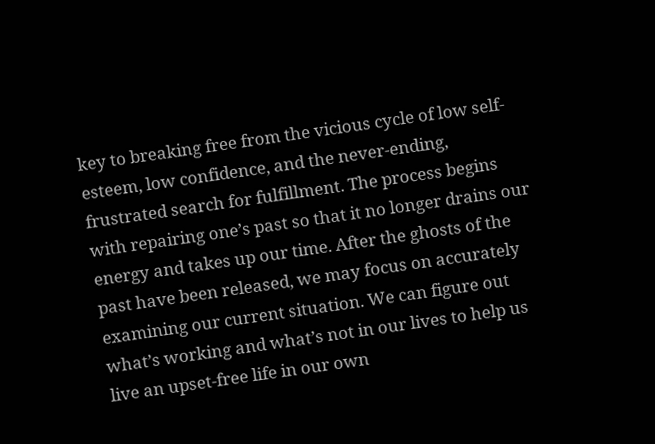key to breaking free from the vicious cycle of low self-esteem, low confidence, and the never-ending, frustrated search for fulfillment. The process begins with repairing one’s past so that it no longer drains our energy and takes up our time. After the ghosts of the past have been released, we may focus on accurately examining our current situation. We can figure out what’s working and what’s not in our lives to help us live an upset-free life in our own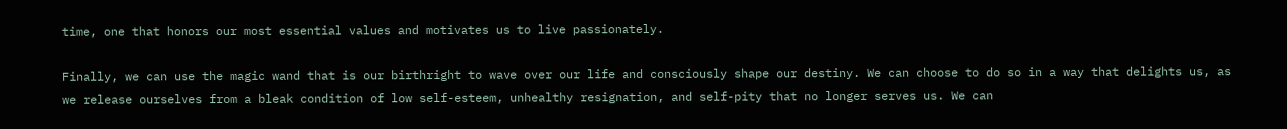time, one that honors our most essential values and motivates us to live passionately.

Finally, we can use the magic wand that is our birthright to wave over our life and consciously shape our destiny. We can choose to do so in a way that delights us, as we release ourselves from a bleak condition of low self-esteem, unhealthy resignation, and self-pity that no longer serves us. We can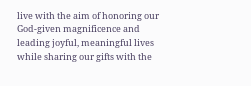live with the aim of honoring our God-given magnificence and leading joyful, meaningful lives while sharing our gifts with the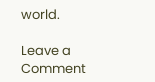world.

Leave a Comment